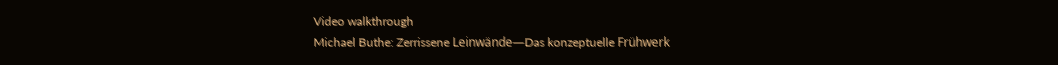Video walkthrough
Michael Buthe: Zerrissene Leinwände—Das konzeptuelle Frühwerk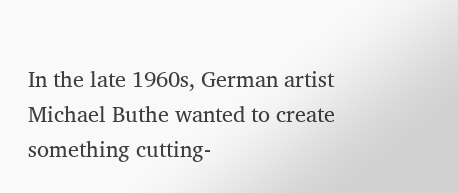In the late 1960s, German artist Michael Buthe wanted to create something cutting-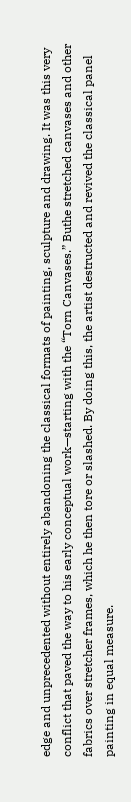edge and unprecedented without entirely abandoning the classical formats of painting, sculpture and drawing. It was this very conflict that paved the way to his early conceptual work—starting with the “Torn Canvases.” Buthe stretched canvases and other fabrics over stretcher frames, which he then tore or slashed. By doing this, the artist destructed and revived the classical panel painting in equal measure.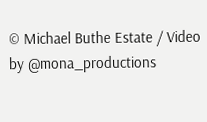© Michael Buthe Estate / Video by @mona_productions